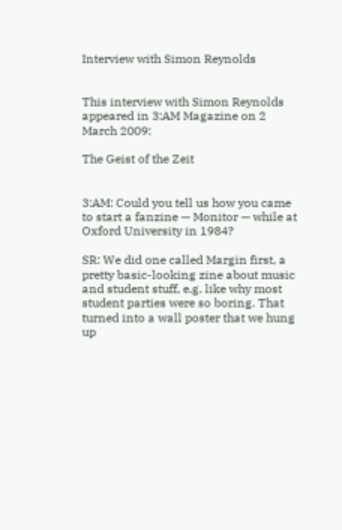Interview with Simon Reynolds


This interview with Simon Reynolds appeared in 3:AM Magazine on 2 March 2009:

The Geist of the Zeit


3:AM: Could you tell us how you came to start a fanzine — Monitor — while at Oxford University in 1984?

SR: We did one called Margin first, a pretty basic-looking zine about music and student stuff, e.g. like why most student parties were so boring. That turned into a wall poster that we hung up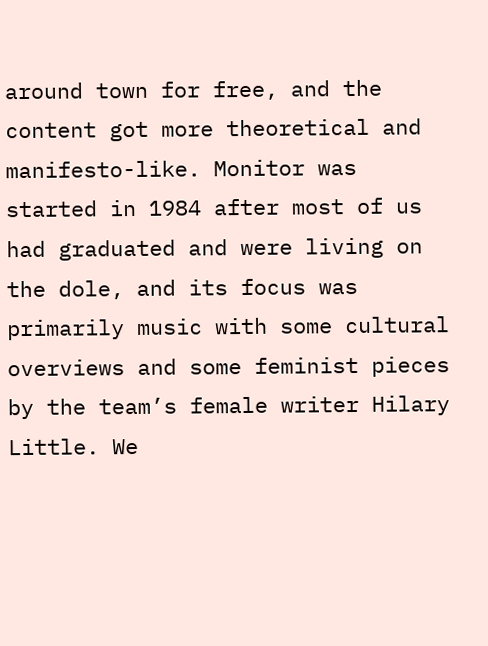around town for free, and the content got more theoretical and manifesto-like. Monitor was started in 1984 after most of us had graduated and were living on the dole, and its focus was primarily music with some cultural overviews and some feminist pieces by the team’s female writer Hilary Little. We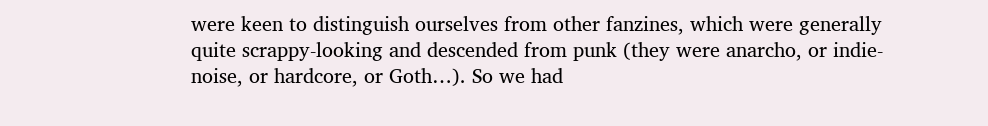were keen to distinguish ourselves from other fanzines, which were generally quite scrappy-looking and descended from punk (they were anarcho, or indie-noise, or hardcore, or Goth…). So we had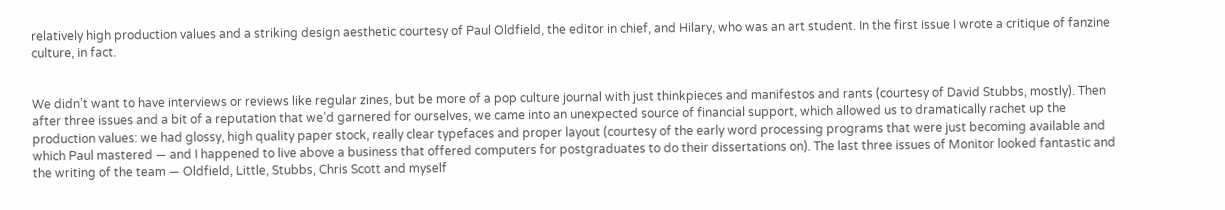relatively high production values and a striking design aesthetic courtesy of Paul Oldfield, the editor in chief, and Hilary, who was an art student. In the first issue I wrote a critique of fanzine culture, in fact.


We didn’t want to have interviews or reviews like regular zines, but be more of a pop culture journal with just thinkpieces and manifestos and rants (courtesy of David Stubbs, mostly). Then after three issues and a bit of a reputation that we’d garnered for ourselves, we came into an unexpected source of financial support, which allowed us to dramatically rachet up the production values: we had glossy, high quality paper stock, really clear typefaces and proper layout (courtesy of the early word processing programs that were just becoming available and which Paul mastered — and I happened to live above a business that offered computers for postgraduates to do their dissertations on). The last three issues of Monitor looked fantastic and the writing of the team — Oldfield, Little, Stubbs, Chris Scott and myself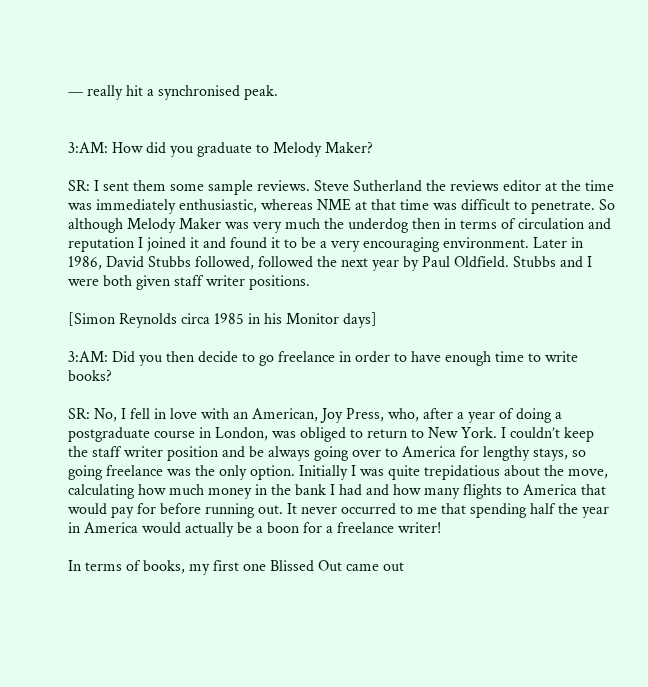— really hit a synchronised peak.


3:AM: How did you graduate to Melody Maker?

SR: I sent them some sample reviews. Steve Sutherland the reviews editor at the time was immediately enthusiastic, whereas NME at that time was difficult to penetrate. So although Melody Maker was very much the underdog then in terms of circulation and reputation I joined it and found it to be a very encouraging environment. Later in 1986, David Stubbs followed, followed the next year by Paul Oldfield. Stubbs and I were both given staff writer positions.

[Simon Reynolds circa 1985 in his Monitor days]

3:AM: Did you then decide to go freelance in order to have enough time to write books?

SR: No, I fell in love with an American, Joy Press, who, after a year of doing a postgraduate course in London, was obliged to return to New York. I couldn’t keep the staff writer position and be always going over to America for lengthy stays, so going freelance was the only option. Initially I was quite trepidatious about the move, calculating how much money in the bank I had and how many flights to America that would pay for before running out. It never occurred to me that spending half the year in America would actually be a boon for a freelance writer!

In terms of books, my first one Blissed Out came out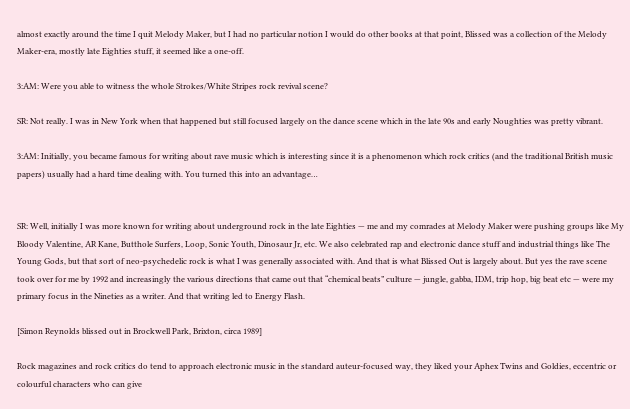almost exactly around the time I quit Melody Maker, but I had no particular notion I would do other books at that point, Blissed was a collection of the Melody Maker-era, mostly late Eighties stuff, it seemed like a one-off.

3:AM: Were you able to witness the whole Strokes/White Stripes rock revival scene?

SR: Not really. I was in New York when that happened but still focused largely on the dance scene which in the late 90s and early Noughties was pretty vibrant.

3:AM: Initially, you became famous for writing about rave music which is interesting since it is a phenomenon which rock critics (and the traditional British music papers) usually had a hard time dealing with. You turned this into an advantage…


SR: Well, initially I was more known for writing about underground rock in the late Eighties — me and my comrades at Melody Maker were pushing groups like My Bloody Valentine, AR Kane, Butthole Surfers, Loop, Sonic Youth, Dinosaur Jr, etc. We also celebrated rap and electronic dance stuff and industrial things like The Young Gods, but that sort of neo-psychedelic rock is what I was generally associated with. And that is what Blissed Out is largely about. But yes the rave scene took over for me by 1992 and increasingly the various directions that came out that “chemical beats” culture — jungle, gabba, IDM, trip hop, big beat etc — were my primary focus in the Nineties as a writer. And that writing led to Energy Flash.

[Simon Reynolds blissed out in Brockwell Park, Brixton, circa 1989]

Rock magazines and rock critics do tend to approach electronic music in the standard auteur-focused way, they liked your Aphex Twins and Goldies, eccentric or colourful characters who can give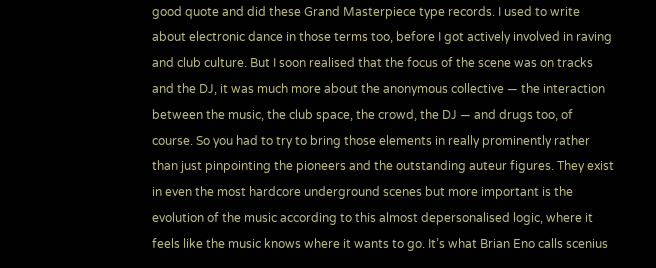good quote and did these Grand Masterpiece type records. I used to write about electronic dance in those terms too, before I got actively involved in raving and club culture. But I soon realised that the focus of the scene was on tracks and the DJ, it was much more about the anonymous collective — the interaction between the music, the club space, the crowd, the DJ — and drugs too, of course. So you had to try to bring those elements in really prominently rather than just pinpointing the pioneers and the outstanding auteur figures. They exist in even the most hardcore underground scenes but more important is the evolution of the music according to this almost depersonalised logic, where it feels like the music knows where it wants to go. It’s what Brian Eno calls scenius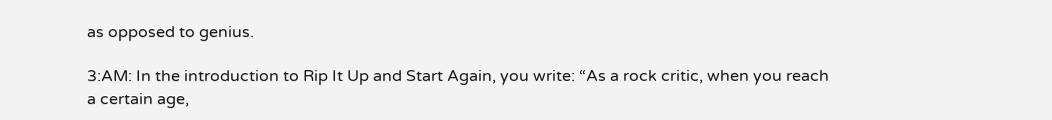as opposed to genius.

3:AM: In the introduction to Rip It Up and Start Again, you write: “As a rock critic, when you reach a certain age,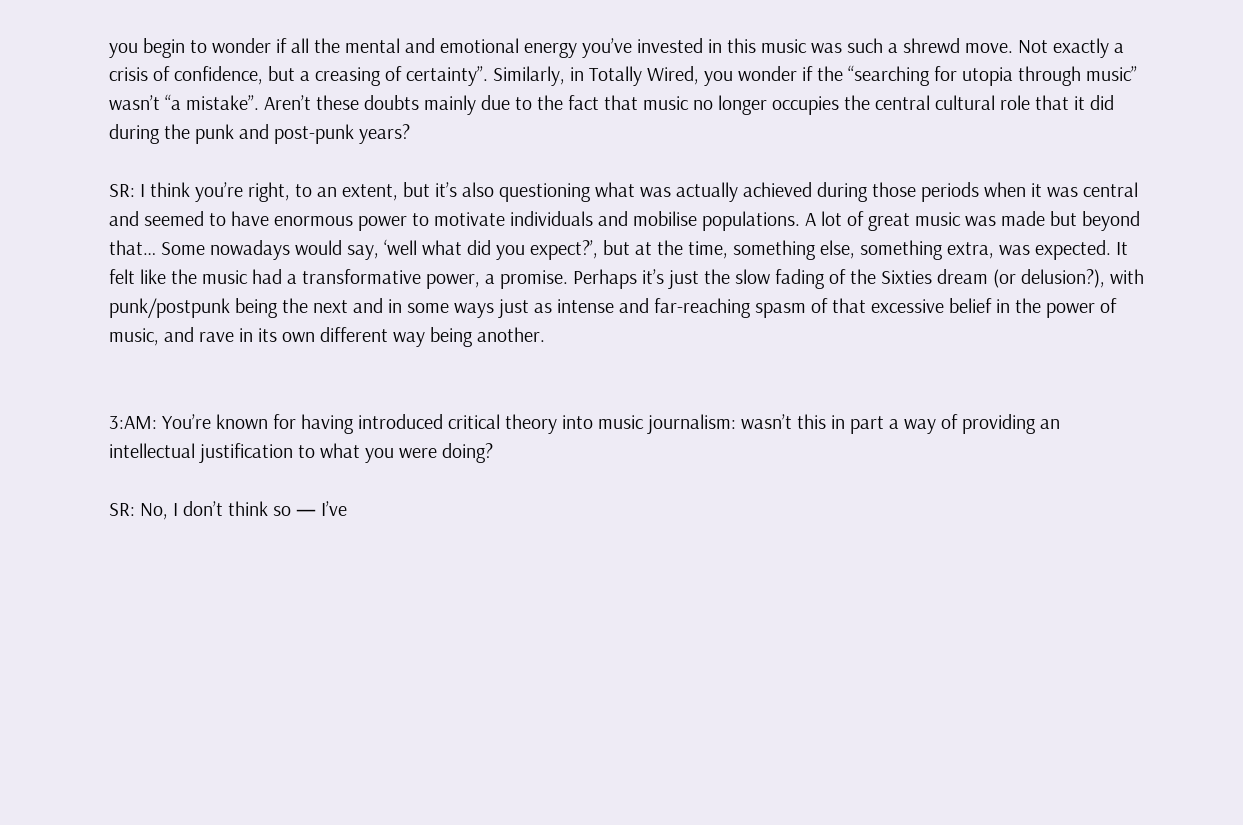you begin to wonder if all the mental and emotional energy you’ve invested in this music was such a shrewd move. Not exactly a crisis of confidence, but a creasing of certainty”. Similarly, in Totally Wired, you wonder if the “searching for utopia through music” wasn’t “a mistake”. Aren’t these doubts mainly due to the fact that music no longer occupies the central cultural role that it did during the punk and post-punk years?

SR: I think you’re right, to an extent, but it’s also questioning what was actually achieved during those periods when it was central and seemed to have enormous power to motivate individuals and mobilise populations. A lot of great music was made but beyond that… Some nowadays would say, ‘well what did you expect?’, but at the time, something else, something extra, was expected. It felt like the music had a transformative power, a promise. Perhaps it’s just the slow fading of the Sixties dream (or delusion?), with punk/postpunk being the next and in some ways just as intense and far-reaching spasm of that excessive belief in the power of music, and rave in its own different way being another.


3:AM: You’re known for having introduced critical theory into music journalism: wasn’t this in part a way of providing an intellectual justification to what you were doing?

SR: No, I don’t think so — I’ve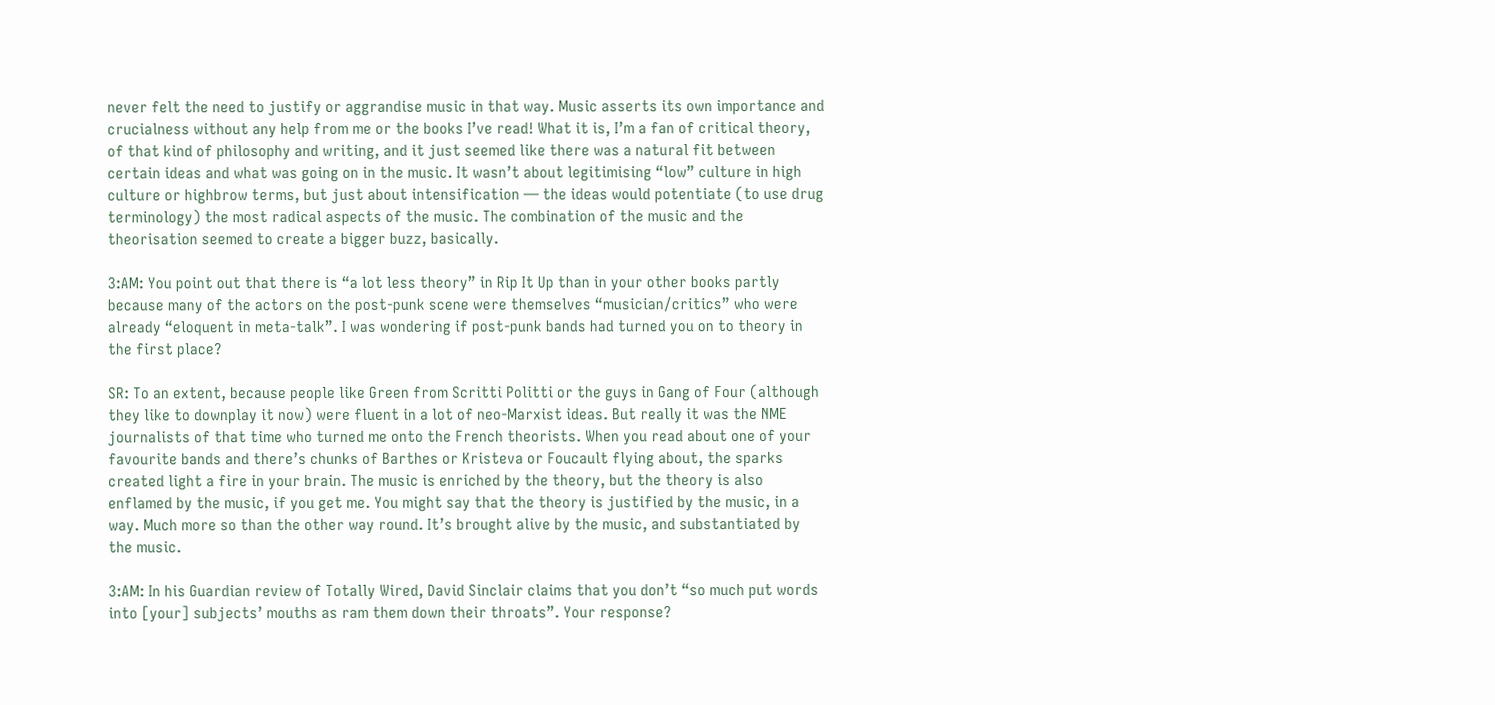never felt the need to justify or aggrandise music in that way. Music asserts its own importance and crucialness without any help from me or the books I’ve read! What it is, I’m a fan of critical theory, of that kind of philosophy and writing, and it just seemed like there was a natural fit between certain ideas and what was going on in the music. It wasn’t about legitimising “low” culture in high culture or highbrow terms, but just about intensification — the ideas would potentiate (to use drug terminology) the most radical aspects of the music. The combination of the music and the theorisation seemed to create a bigger buzz, basically.

3:AM: You point out that there is “a lot less theory” in Rip It Up than in your other books partly because many of the actors on the post-punk scene were themselves “musician/critics” who were already “eloquent in meta-talk”. I was wondering if post-punk bands had turned you on to theory in the first place?

SR: To an extent, because people like Green from Scritti Politti or the guys in Gang of Four (although they like to downplay it now) were fluent in a lot of neo-Marxist ideas. But really it was the NME journalists of that time who turned me onto the French theorists. When you read about one of your favourite bands and there’s chunks of Barthes or Kristeva or Foucault flying about, the sparks created light a fire in your brain. The music is enriched by the theory, but the theory is also enflamed by the music, if you get me. You might say that the theory is justified by the music, in a way. Much more so than the other way round. It’s brought alive by the music, and substantiated by the music.

3:AM: In his Guardian review of Totally Wired, David Sinclair claims that you don’t “so much put words into [your] subjects’ mouths as ram them down their throats”. Your response?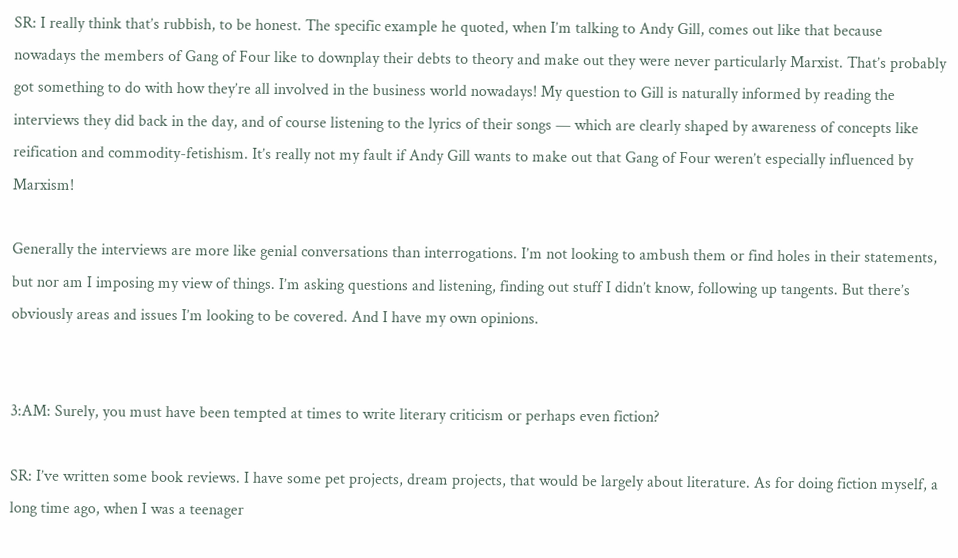SR: I really think that’s rubbish, to be honest. The specific example he quoted, when I’m talking to Andy Gill, comes out like that because nowadays the members of Gang of Four like to downplay their debts to theory and make out they were never particularly Marxist. That’s probably got something to do with how they’re all involved in the business world nowadays! My question to Gill is naturally informed by reading the interviews they did back in the day, and of course listening to the lyrics of their songs — which are clearly shaped by awareness of concepts like reification and commodity-fetishism. It’s really not my fault if Andy Gill wants to make out that Gang of Four weren’t especially influenced by Marxism!

Generally the interviews are more like genial conversations than interrogations. I’m not looking to ambush them or find holes in their statements, but nor am I imposing my view of things. I’m asking questions and listening, finding out stuff I didn’t know, following up tangents. But there’s obviously areas and issues I’m looking to be covered. And I have my own opinions.


3:AM: Surely, you must have been tempted at times to write literary criticism or perhaps even fiction?

SR: I’ve written some book reviews. I have some pet projects, dream projects, that would be largely about literature. As for doing fiction myself, a long time ago, when I was a teenager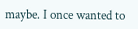maybe. I once wanted to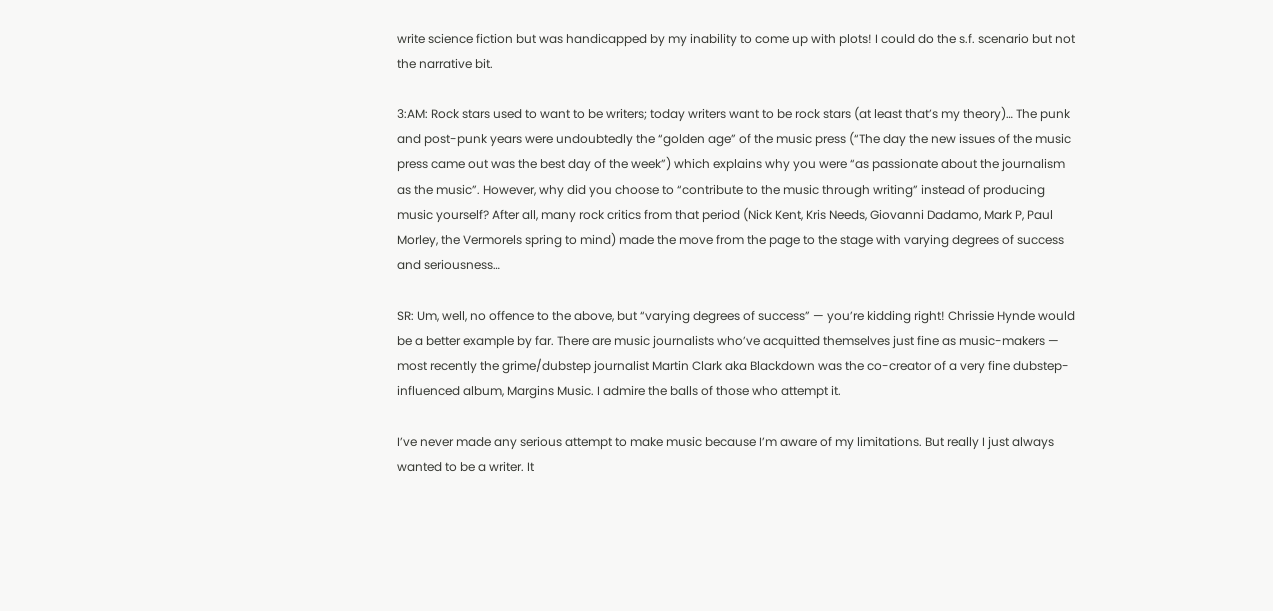write science fiction but was handicapped by my inability to come up with plots! I could do the s.f. scenario but not the narrative bit.

3:AM: Rock stars used to want to be writers; today writers want to be rock stars (at least that’s my theory)… The punk and post-punk years were undoubtedly the “golden age” of the music press (“The day the new issues of the music press came out was the best day of the week”) which explains why you were “as passionate about the journalism as the music”. However, why did you choose to “contribute to the music through writing” instead of producing music yourself? After all, many rock critics from that period (Nick Kent, Kris Needs, Giovanni Dadamo, Mark P, Paul Morley, the Vermorels spring to mind) made the move from the page to the stage with varying degrees of success and seriousness…

SR: Um, well, no offence to the above, but “varying degrees of success” — you’re kidding right! Chrissie Hynde would be a better example by far. There are music journalists who’ve acquitted themselves just fine as music-makers — most recently the grime/dubstep journalist Martin Clark aka Blackdown was the co-creator of a very fine dubstep-influenced album, Margins Music. I admire the balls of those who attempt it.

I’ve never made any serious attempt to make music because I’m aware of my limitations. But really I just always wanted to be a writer. It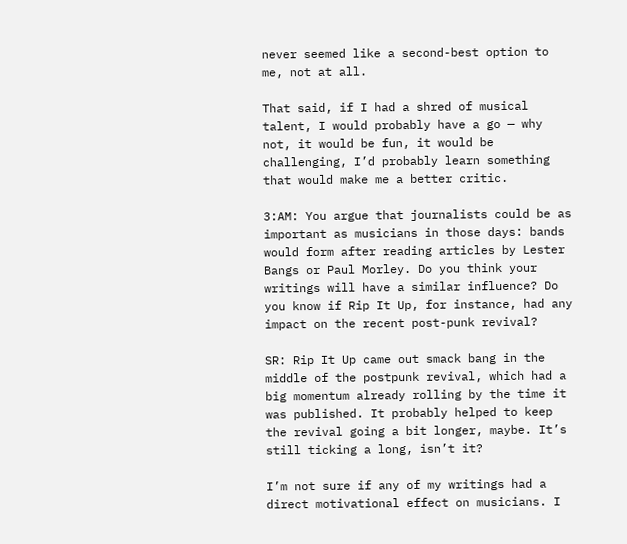never seemed like a second-best option to me, not at all.

That said, if I had a shred of musical talent, I would probably have a go — why not, it would be fun, it would be challenging, I’d probably learn something that would make me a better critic.

3:AM: You argue that journalists could be as important as musicians in those days: bands would form after reading articles by Lester Bangs or Paul Morley. Do you think your writings will have a similar influence? Do you know if Rip It Up, for instance, had any impact on the recent post-punk revival?

SR: Rip It Up came out smack bang in the middle of the postpunk revival, which had a big momentum already rolling by the time it was published. It probably helped to keep the revival going a bit longer, maybe. It’s still ticking a long, isn’t it?

I’m not sure if any of my writings had a direct motivational effect on musicians. I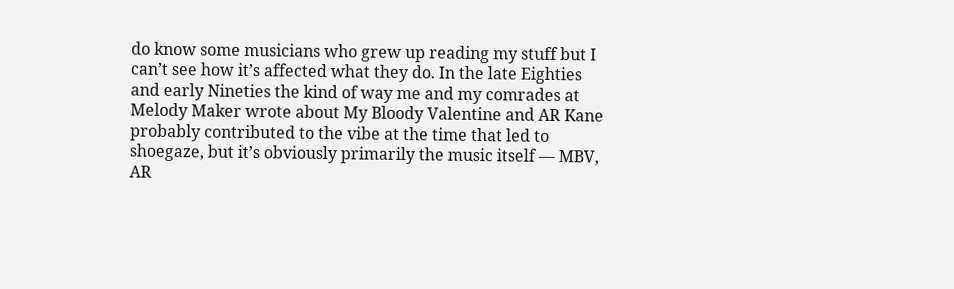do know some musicians who grew up reading my stuff but I can’t see how it’s affected what they do. In the late Eighties and early Nineties the kind of way me and my comrades at Melody Maker wrote about My Bloody Valentine and AR Kane probably contributed to the vibe at the time that led to shoegaze, but it’s obviously primarily the music itself — MBV, AR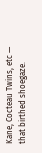Kane, Cocteau Twins, etc — that birthed shoegaze.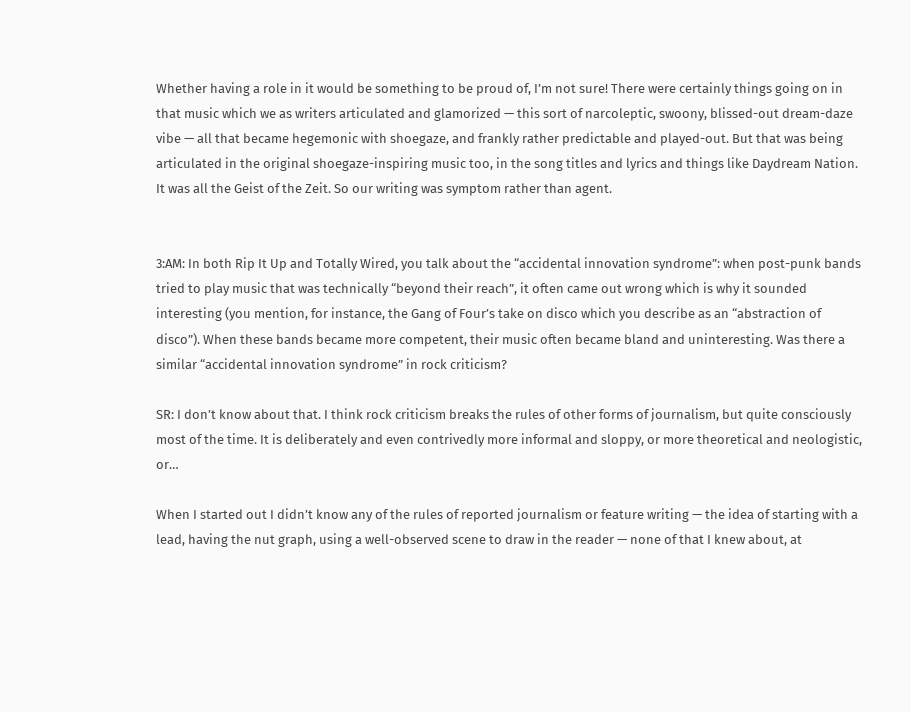Whether having a role in it would be something to be proud of, I’m not sure! There were certainly things going on in that music which we as writers articulated and glamorized — this sort of narcoleptic, swoony, blissed-out dream-daze vibe — all that became hegemonic with shoegaze, and frankly rather predictable and played-out. But that was being articulated in the original shoegaze-inspiring music too, in the song titles and lyrics and things like Daydream Nation. It was all the Geist of the Zeit. So our writing was symptom rather than agent.


3:AM: In both Rip It Up and Totally Wired, you talk about the “accidental innovation syndrome”: when post-punk bands tried to play music that was technically “beyond their reach”, it often came out wrong which is why it sounded interesting (you mention, for instance, the Gang of Four’s take on disco which you describe as an “abstraction of disco”). When these bands became more competent, their music often became bland and uninteresting. Was there a similar “accidental innovation syndrome” in rock criticism?

SR: I don’t know about that. I think rock criticism breaks the rules of other forms of journalism, but quite consciously most of the time. It is deliberately and even contrivedly more informal and sloppy, or more theoretical and neologistic, or…

When I started out I didn’t know any of the rules of reported journalism or feature writing — the idea of starting with a lead, having the nut graph, using a well-observed scene to draw in the reader — none of that I knew about, at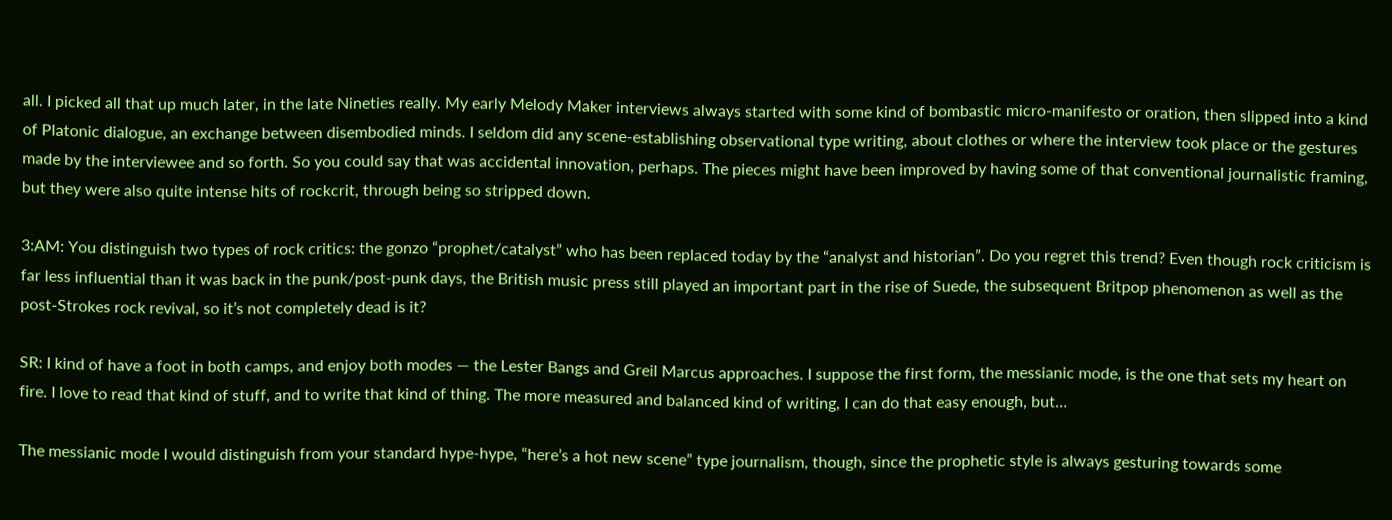all. I picked all that up much later, in the late Nineties really. My early Melody Maker interviews always started with some kind of bombastic micro-manifesto or oration, then slipped into a kind of Platonic dialogue, an exchange between disembodied minds. I seldom did any scene-establishing observational type writing, about clothes or where the interview took place or the gestures made by the interviewee and so forth. So you could say that was accidental innovation, perhaps. The pieces might have been improved by having some of that conventional journalistic framing, but they were also quite intense hits of rockcrit, through being so stripped down.

3:AM: You distinguish two types of rock critics: the gonzo “prophet/catalyst” who has been replaced today by the “analyst and historian”. Do you regret this trend? Even though rock criticism is far less influential than it was back in the punk/post-punk days, the British music press still played an important part in the rise of Suede, the subsequent Britpop phenomenon as well as the post-Strokes rock revival, so it’s not completely dead is it?

SR: I kind of have a foot in both camps, and enjoy both modes — the Lester Bangs and Greil Marcus approaches. I suppose the first form, the messianic mode, is the one that sets my heart on fire. I love to read that kind of stuff, and to write that kind of thing. The more measured and balanced kind of writing, I can do that easy enough, but…

The messianic mode I would distinguish from your standard hype-hype, “here’s a hot new scene” type journalism, though, since the prophetic style is always gesturing towards some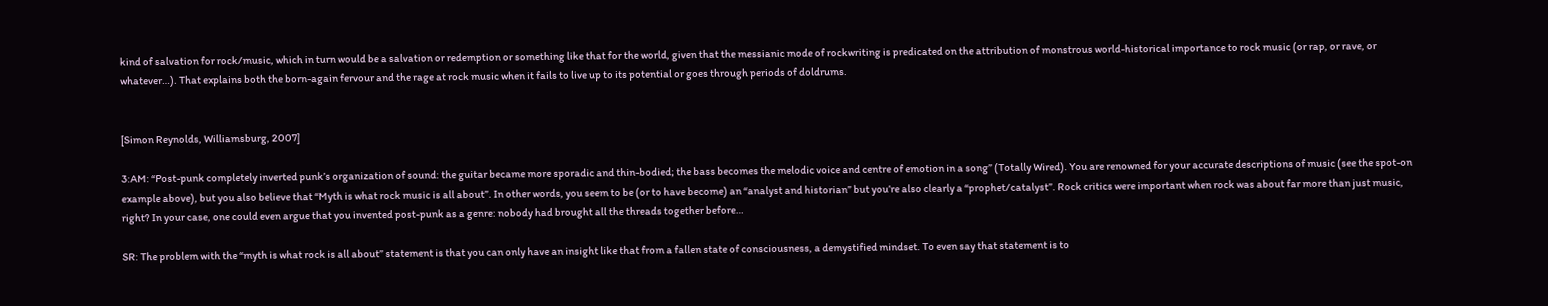kind of salvation for rock/music, which in turn would be a salvation or redemption or something like that for the world, given that the messianic mode of rockwriting is predicated on the attribution of monstrous world-historical importance to rock music (or rap, or rave, or whatever…). That explains both the born-again fervour and the rage at rock music when it fails to live up to its potential or goes through periods of doldrums.


[Simon Reynolds, Williamsburg, 2007]

3:AM: “Post-punk completely inverted punk’s organization of sound: the guitar became more sporadic and thin-bodied; the bass becomes the melodic voice and centre of emotion in a song” (Totally Wired). You are renowned for your accurate descriptions of music (see the spot-on example above), but you also believe that “Myth is what rock music is all about”. In other words, you seem to be (or to have become) an “analyst and historian” but you’re also clearly a “prophet/catalyst”. Rock critics were important when rock was about far more than just music, right? In your case, one could even argue that you invented post-punk as a genre: nobody had brought all the threads together before…

SR: The problem with the “myth is what rock is all about” statement is that you can only have an insight like that from a fallen state of consciousness, a demystified mindset. To even say that statement is to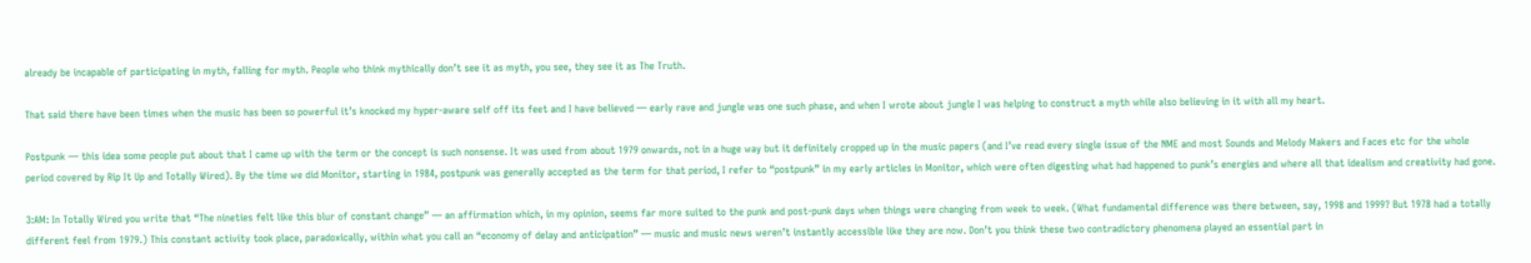already be incapable of participating in myth, falling for myth. People who think mythically don’t see it as myth, you see, they see it as The Truth.

That said there have been times when the music has been so powerful it’s knocked my hyper-aware self off its feet and I have believed — early rave and jungle was one such phase, and when I wrote about jungle I was helping to construct a myth while also believing in it with all my heart.

Postpunk — this idea some people put about that I came up with the term or the concept is such nonsense. It was used from about 1979 onwards, not in a huge way but it definitely cropped up in the music papers (and I’ve read every single issue of the NME and most Sounds and Melody Makers and Faces etc for the whole period covered by Rip It Up and Totally Wired). By the time we did Monitor, starting in 1984, postpunk was generally accepted as the term for that period, I refer to “postpunk” in my early articles in Monitor, which were often digesting what had happened to punk’s energies and where all that idealism and creativity had gone.

3:AM: In Totally Wired you write that “The nineties felt like this blur of constant change” — an affirmation which, in my opinion, seems far more suited to the punk and post-punk days when things were changing from week to week. (What fundamental difference was there between, say, 1998 and 1999? But 1978 had a totally different feel from 1979.) This constant activity took place, paradoxically, within what you call an “economy of delay and anticipation” — music and music news weren’t instantly accessible like they are now. Don’t you think these two contradictory phenomena played an essential part in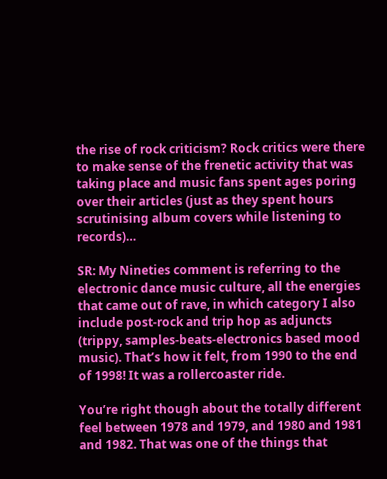the rise of rock criticism? Rock critics were there to make sense of the frenetic activity that was taking place and music fans spent ages poring over their articles (just as they spent hours scrutinising album covers while listening to records)…

SR: My Nineties comment is referring to the electronic dance music culture, all the energies that came out of rave, in which category I also include post-rock and trip hop as adjuncts (trippy, samples-beats-electronics based mood music). That’s how it felt, from 1990 to the end of 1998! It was a rollercoaster ride.

You’re right though about the totally different feel between 1978 and 1979, and 1980 and 1981 and 1982. That was one of the things that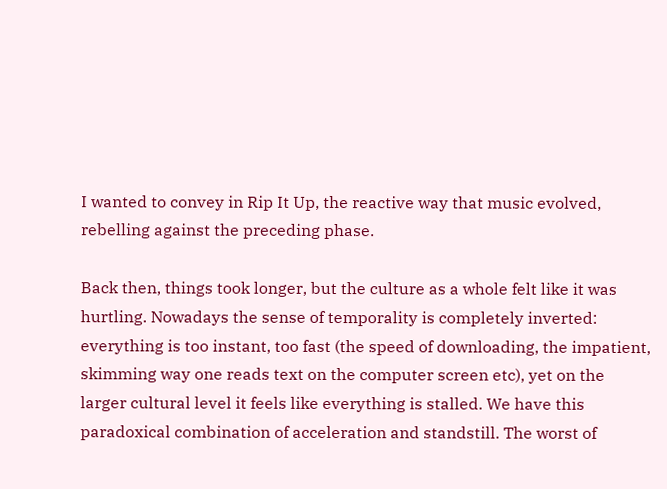I wanted to convey in Rip It Up, the reactive way that music evolved, rebelling against the preceding phase.

Back then, things took longer, but the culture as a whole felt like it was hurtling. Nowadays the sense of temporality is completely inverted: everything is too instant, too fast (the speed of downloading, the impatient, skimming way one reads text on the computer screen etc), yet on the larger cultural level it feels like everything is stalled. We have this paradoxical combination of acceleration and standstill. The worst of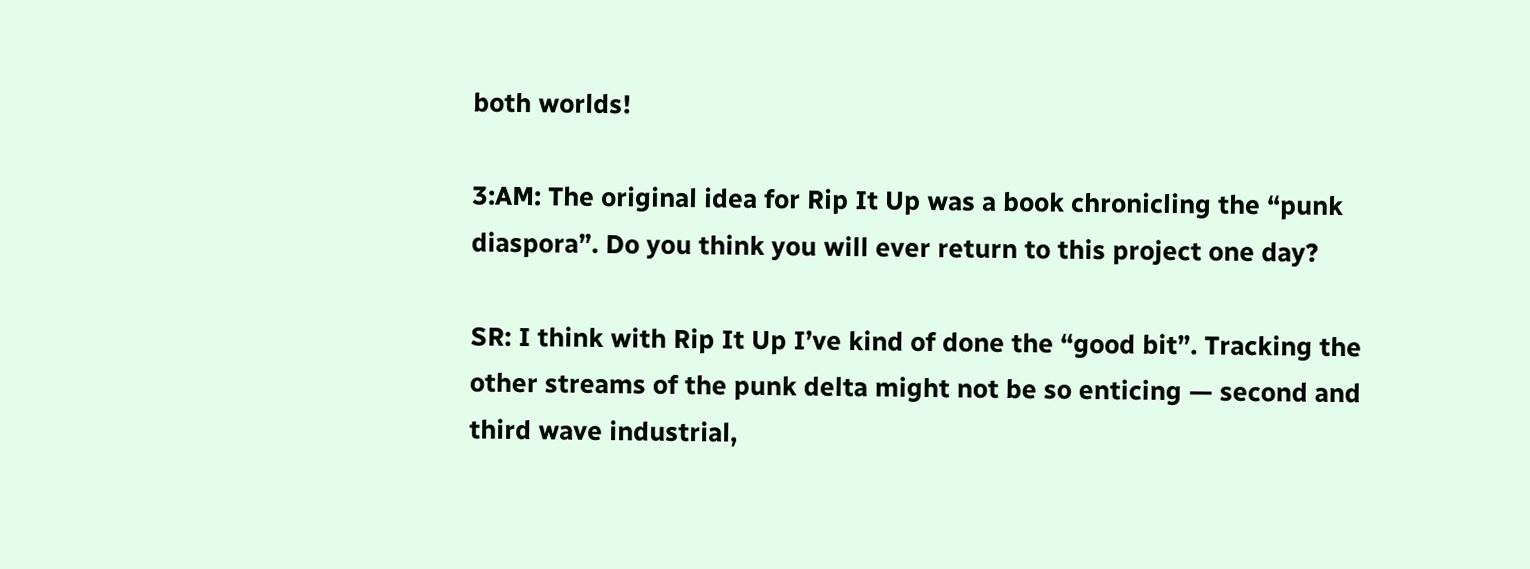both worlds!

3:AM: The original idea for Rip It Up was a book chronicling the “punk diaspora”. Do you think you will ever return to this project one day?

SR: I think with Rip It Up I’ve kind of done the “good bit”. Tracking the other streams of the punk delta might not be so enticing — second and third wave industrial,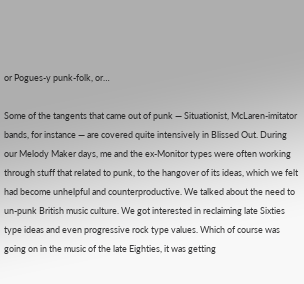or Pogues-y punk-folk, or…

Some of the tangents that came out of punk — Situationist, McLaren-imitator bands, for instance — are covered quite intensively in Blissed Out. During our Melody Maker days, me and the ex-Monitor types were often working through stuff that related to punk, to the hangover of its ideas, which we felt had become unhelpful and counterproductive. We talked about the need to un-punk British music culture. We got interested in reclaiming late Sixties type ideas and even progressive rock type values. Which of course was going on in the music of the late Eighties, it was getting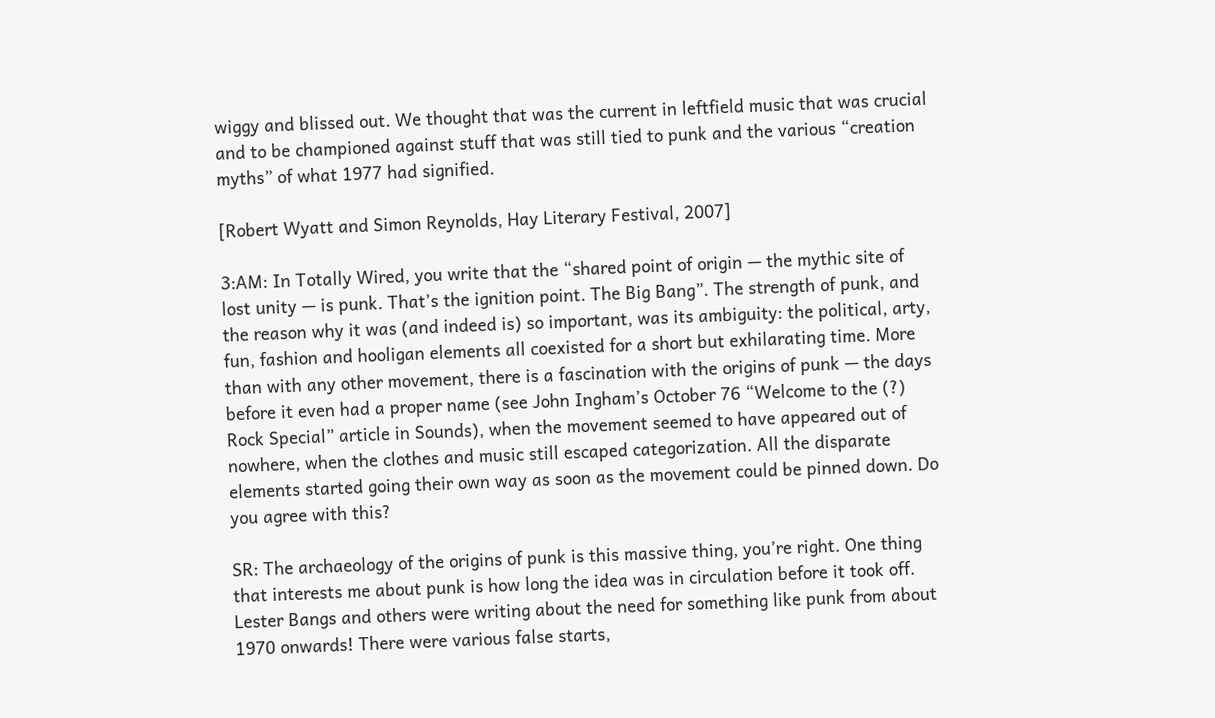wiggy and blissed out. We thought that was the current in leftfield music that was crucial and to be championed against stuff that was still tied to punk and the various “creation myths” of what 1977 had signified.

[Robert Wyatt and Simon Reynolds, Hay Literary Festival, 2007]

3:AM: In Totally Wired, you write that the “shared point of origin — the mythic site of lost unity — is punk. That’s the ignition point. The Big Bang”. The strength of punk, and the reason why it was (and indeed is) so important, was its ambiguity: the political, arty, fun, fashion and hooligan elements all coexisted for a short but exhilarating time. More than with any other movement, there is a fascination with the origins of punk — the days before it even had a proper name (see John Ingham’s October 76 “Welcome to the (?) Rock Special” article in Sounds), when the movement seemed to have appeared out of nowhere, when the clothes and music still escaped categorization. All the disparate elements started going their own way as soon as the movement could be pinned down. Do you agree with this?

SR: The archaeology of the origins of punk is this massive thing, you’re right. One thing that interests me about punk is how long the idea was in circulation before it took off. Lester Bangs and others were writing about the need for something like punk from about 1970 onwards! There were various false starts,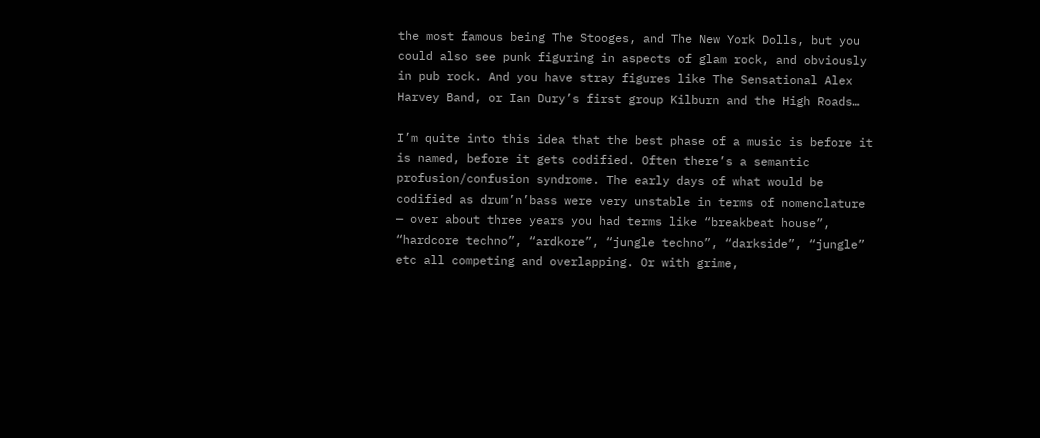the most famous being The Stooges, and The New York Dolls, but you could also see punk figuring in aspects of glam rock, and obviously in pub rock. And you have stray figures like The Sensational Alex Harvey Band, or Ian Dury’s first group Kilburn and the High Roads…

I’m quite into this idea that the best phase of a music is before it is named, before it gets codified. Often there’s a semantic profusion/confusion syndrome. The early days of what would be codified as drum’n’bass were very unstable in terms of nomenclature — over about three years you had terms like “breakbeat house”, “hardcore techno”, “ardkore”, “jungle techno”, “darkside”, “jungle” etc all competing and overlapping. Or with grime,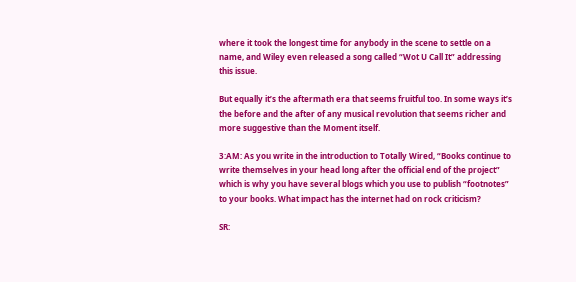where it took the longest time for anybody in the scene to settle on a name, and Wiley even released a song called “Wot U Call It” addressing this issue.

But equally it’s the aftermath era that seems fruitful too. In some ways it’s the before and the after of any musical revolution that seems richer and more suggestive than the Moment itself.

3:AM: As you write in the introduction to Totally Wired, “Books continue to write themselves in your head long after the official end of the project” which is why you have several blogs which you use to publish “footnotes” to your books. What impact has the internet had on rock criticism?

SR: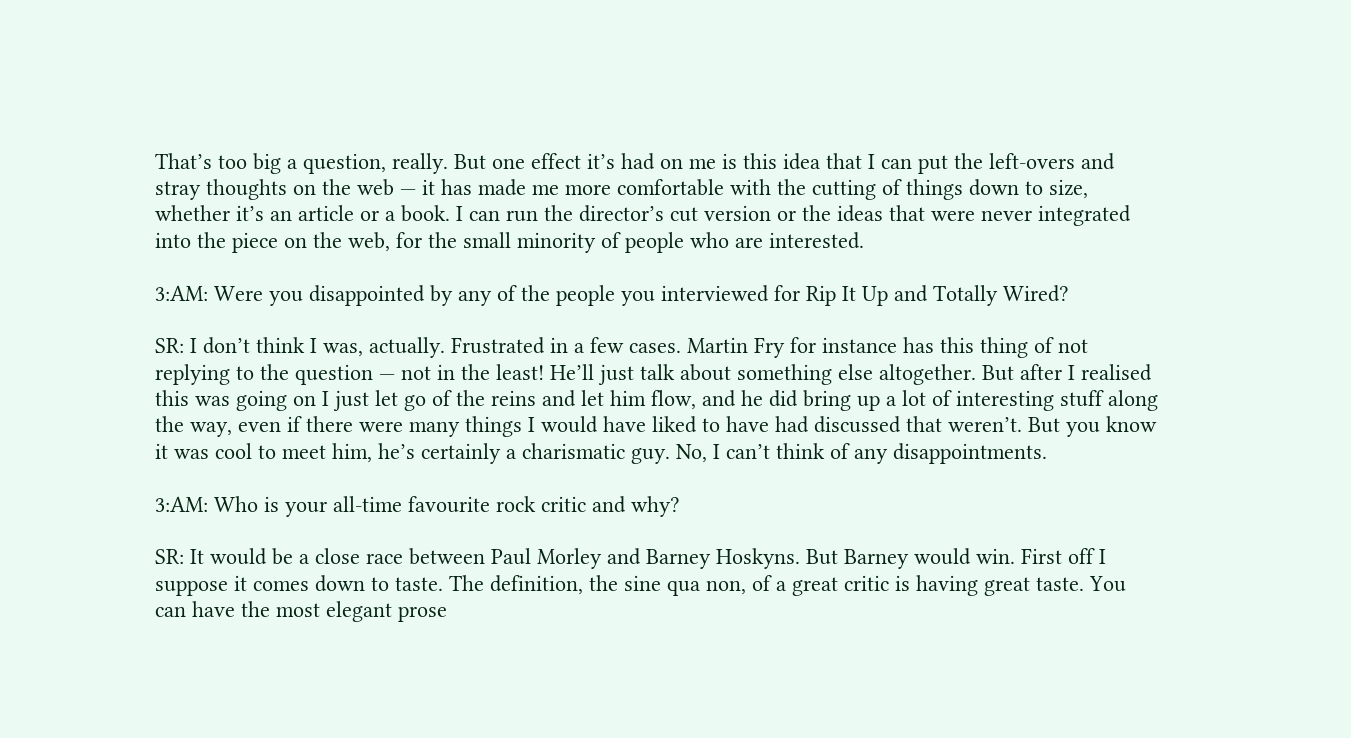That’s too big a question, really. But one effect it’s had on me is this idea that I can put the left-overs and stray thoughts on the web — it has made me more comfortable with the cutting of things down to size, whether it’s an article or a book. I can run the director’s cut version or the ideas that were never integrated into the piece on the web, for the small minority of people who are interested.

3:AM: Were you disappointed by any of the people you interviewed for Rip It Up and Totally Wired?

SR: I don’t think I was, actually. Frustrated in a few cases. Martin Fry for instance has this thing of not replying to the question — not in the least! He’ll just talk about something else altogether. But after I realised this was going on I just let go of the reins and let him flow, and he did bring up a lot of interesting stuff along the way, even if there were many things I would have liked to have had discussed that weren’t. But you know it was cool to meet him, he’s certainly a charismatic guy. No, I can’t think of any disappointments.

3:AM: Who is your all-time favourite rock critic and why?

SR: It would be a close race between Paul Morley and Barney Hoskyns. But Barney would win. First off I suppose it comes down to taste. The definition, the sine qua non, of a great critic is having great taste. You can have the most elegant prose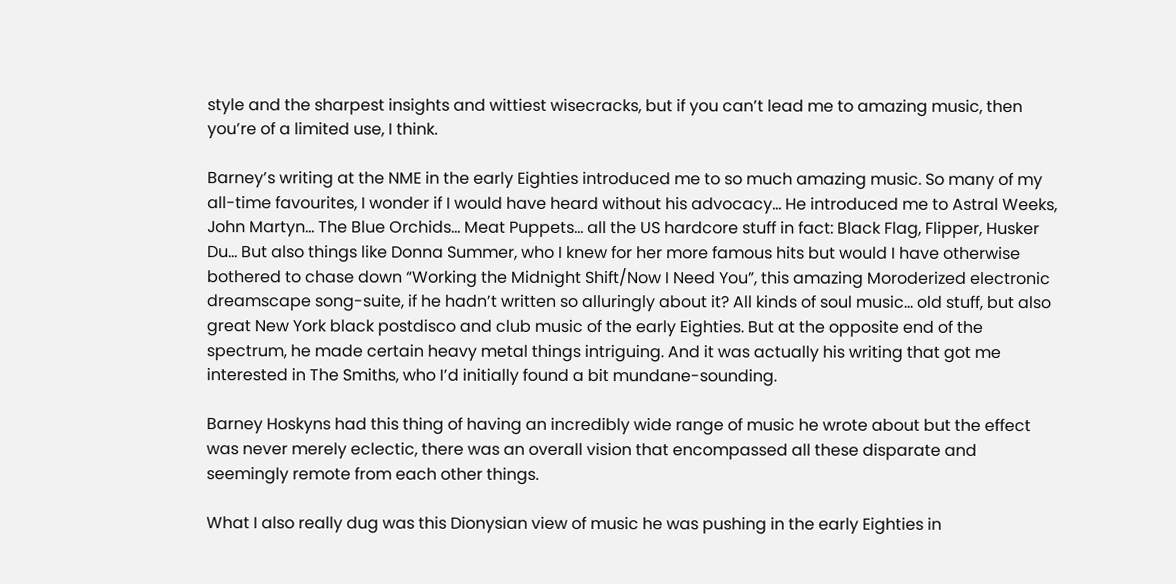style and the sharpest insights and wittiest wisecracks, but if you can’t lead me to amazing music, then you’re of a limited use, I think.

Barney’s writing at the NME in the early Eighties introduced me to so much amazing music. So many of my all-time favourites, I wonder if I would have heard without his advocacy… He introduced me to Astral Weeks, John Martyn… The Blue Orchids… Meat Puppets… all the US hardcore stuff in fact: Black Flag, Flipper, Husker Du… But also things like Donna Summer, who I knew for her more famous hits but would I have otherwise bothered to chase down “Working the Midnight Shift/Now I Need You”, this amazing Moroderized electronic dreamscape song-suite, if he hadn’t written so alluringly about it? All kinds of soul music… old stuff, but also great New York black postdisco and club music of the early Eighties. But at the opposite end of the spectrum, he made certain heavy metal things intriguing. And it was actually his writing that got me interested in The Smiths, who I’d initially found a bit mundane-sounding.

Barney Hoskyns had this thing of having an incredibly wide range of music he wrote about but the effect was never merely eclectic, there was an overall vision that encompassed all these disparate and seemingly remote from each other things.

What I also really dug was this Dionysian view of music he was pushing in the early Eighties in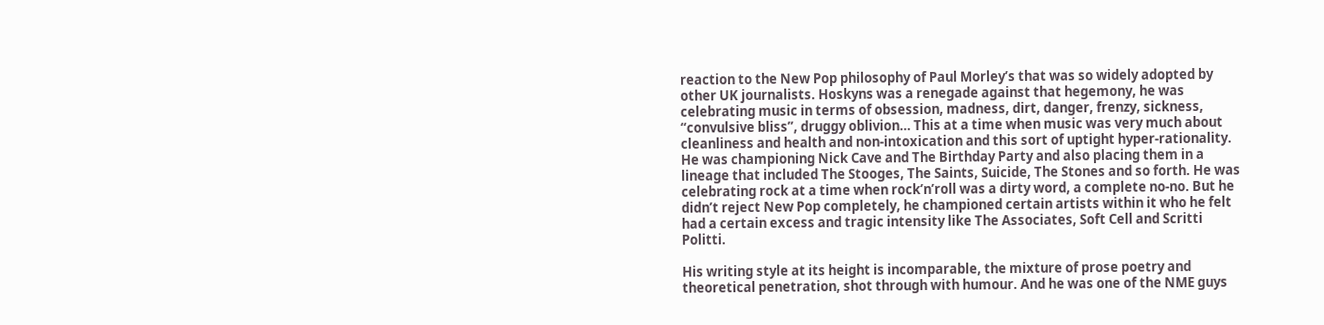reaction to the New Pop philosophy of Paul Morley’s that was so widely adopted by other UK journalists. Hoskyns was a renegade against that hegemony, he was celebrating music in terms of obsession, madness, dirt, danger, frenzy, sickness, “convulsive bliss”, druggy oblivion… This at a time when music was very much about cleanliness and health and non-intoxication and this sort of uptight hyper-rationality. He was championing Nick Cave and The Birthday Party and also placing them in a lineage that included The Stooges, The Saints, Suicide, The Stones and so forth. He was celebrating rock at a time when rock’n’roll was a dirty word, a complete no-no. But he didn’t reject New Pop completely, he championed certain artists within it who he felt had a certain excess and tragic intensity like The Associates, Soft Cell and Scritti Politti.

His writing style at its height is incomparable, the mixture of prose poetry and theoretical penetration, shot through with humour. And he was one of the NME guys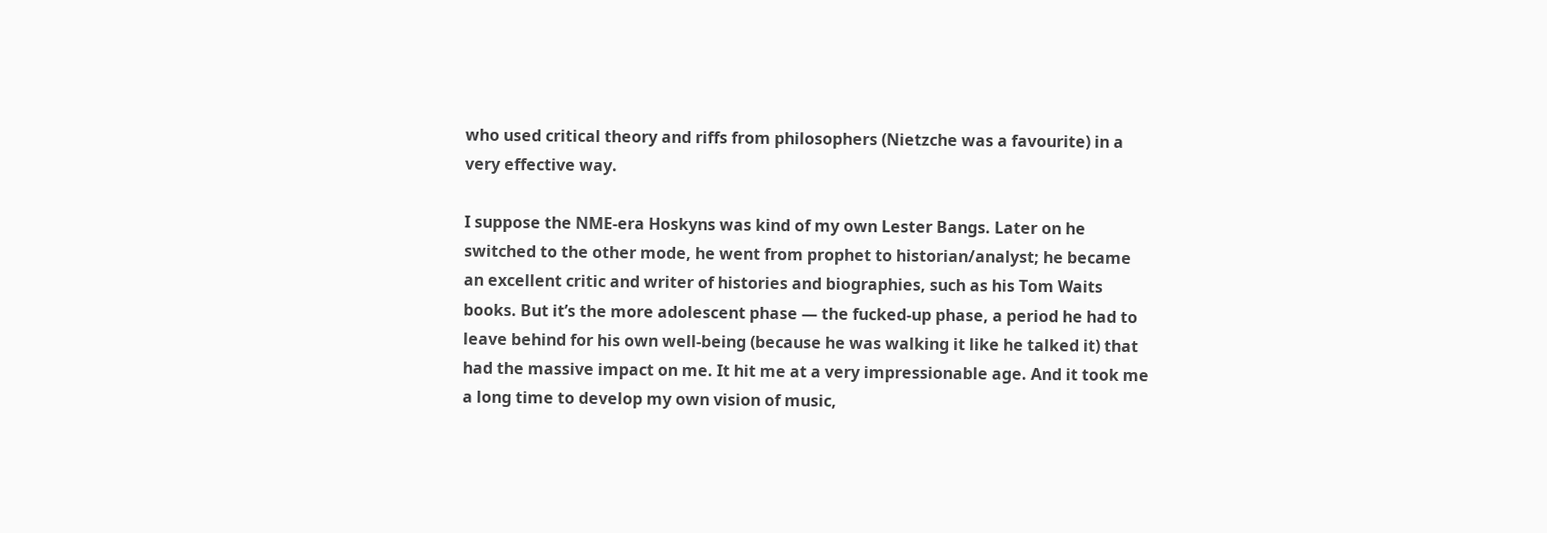who used critical theory and riffs from philosophers (Nietzche was a favourite) in a very effective way.

I suppose the NME-era Hoskyns was kind of my own Lester Bangs. Later on he switched to the other mode, he went from prophet to historian/analyst; he became an excellent critic and writer of histories and biographies, such as his Tom Waits books. But it’s the more adolescent phase — the fucked-up phase, a period he had to leave behind for his own well-being (because he was walking it like he talked it) that had the massive impact on me. It hit me at a very impressionable age. And it took me a long time to develop my own vision of music,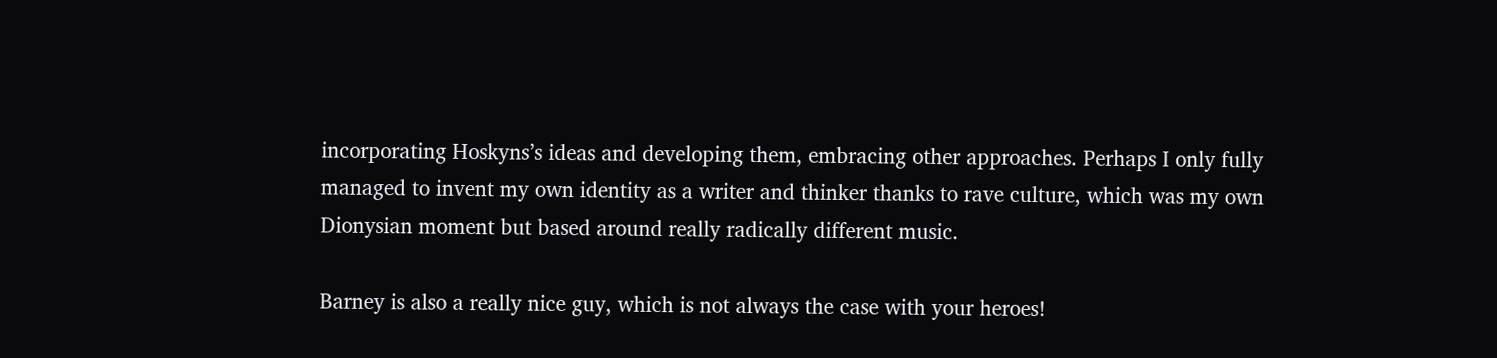incorporating Hoskyns’s ideas and developing them, embracing other approaches. Perhaps I only fully managed to invent my own identity as a writer and thinker thanks to rave culture, which was my own Dionysian moment but based around really radically different music.

Barney is also a really nice guy, which is not always the case with your heroes!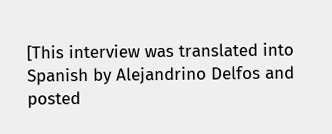[This interview was translated into Spanish by Alejandrino Delfos and posted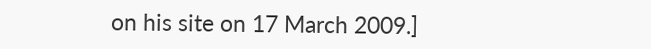on his site on 17 March 2009.]